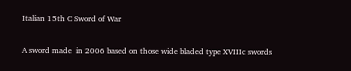Italian 15th C Sword of War

A sword made  in 2006 based on those wide bladed type XVIIIc swords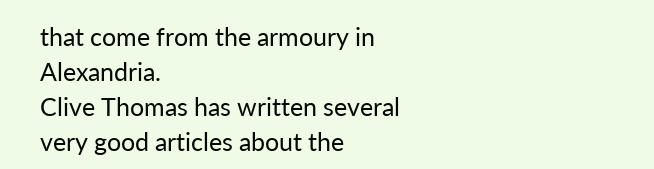that come from the armoury in Alexandria.
Clive Thomas has written several very good articles about the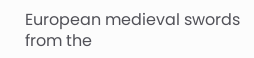European medieval swords from the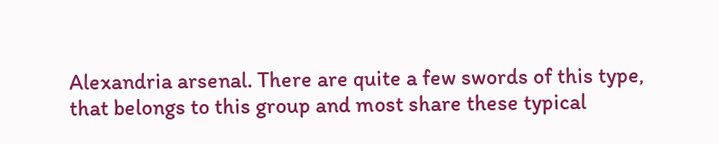Alexandria arsenal. There are quite a few swords of this type, that belongs to this group and most share these typical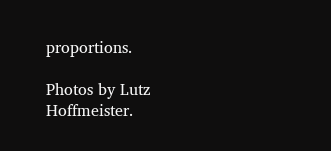proportions.

Photos by Lutz Hoffmeister.